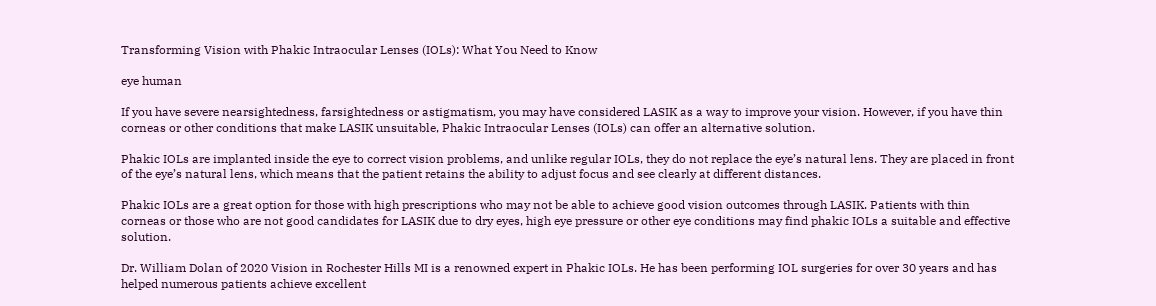Transforming Vision with Phakic Intraocular Lenses (IOLs): What You Need to Know

eye human

If you have severe nearsightedness, farsightedness or astigmatism, you may have considered LASIK as a way to improve your vision. However, if you have thin corneas or other conditions that make LASIK unsuitable, Phakic Intraocular Lenses (IOLs) can offer an alternative solution.

Phakic IOLs are implanted inside the eye to correct vision problems, and unlike regular IOLs, they do not replace the eye’s natural lens. They are placed in front of the eye’s natural lens, which means that the patient retains the ability to adjust focus and see clearly at different distances.

Phakic IOLs are a great option for those with high prescriptions who may not be able to achieve good vision outcomes through LASIK. Patients with thin corneas or those who are not good candidates for LASIK due to dry eyes, high eye pressure or other eye conditions may find phakic IOLs a suitable and effective solution.

Dr. William Dolan of 2020 Vision in Rochester Hills MI is a renowned expert in Phakic IOLs. He has been performing IOL surgeries for over 30 years and has helped numerous patients achieve excellent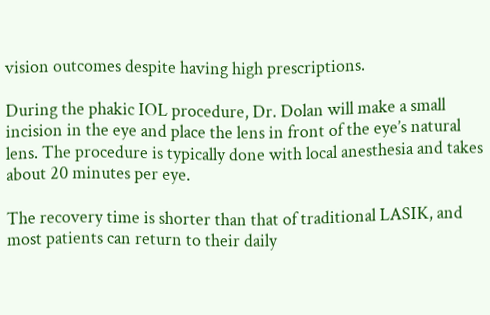vision outcomes despite having high prescriptions.

During the phakic IOL procedure, Dr. Dolan will make a small incision in the eye and place the lens in front of the eye’s natural lens. The procedure is typically done with local anesthesia and takes about 20 minutes per eye.

The recovery time is shorter than that of traditional LASIK, and most patients can return to their daily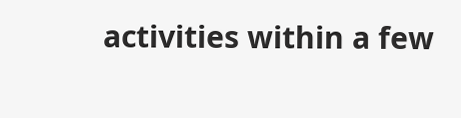activities within a few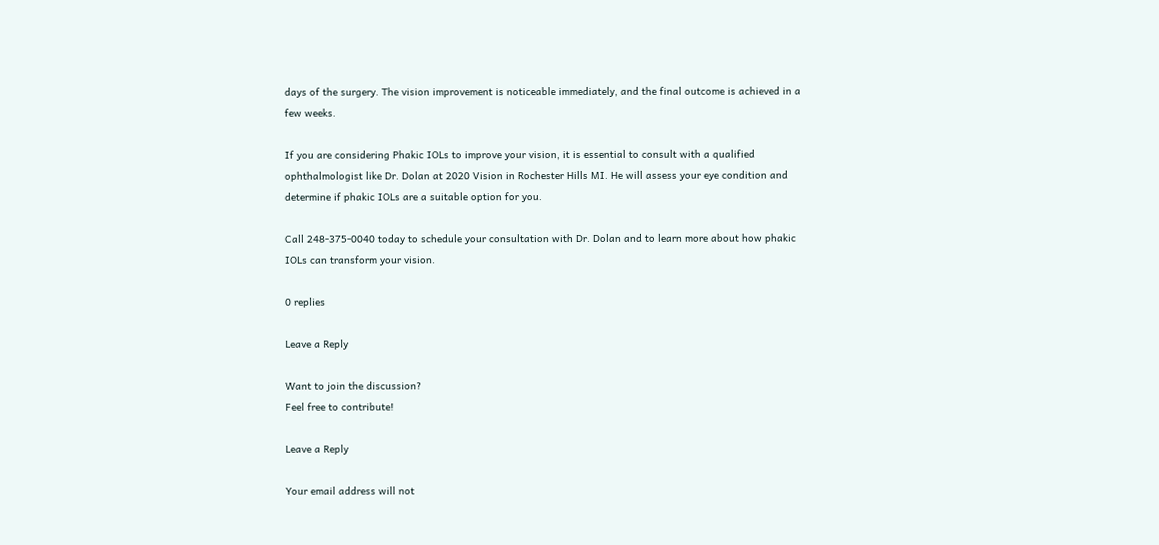days of the surgery. The vision improvement is noticeable immediately, and the final outcome is achieved in a few weeks.

If you are considering Phakic IOLs to improve your vision, it is essential to consult with a qualified ophthalmologist like Dr. Dolan at 2020 Vision in Rochester Hills MI. He will assess your eye condition and determine if phakic IOLs are a suitable option for you.

Call 248-375-0040 today to schedule your consultation with Dr. Dolan and to learn more about how phakic IOLs can transform your vision.

0 replies

Leave a Reply

Want to join the discussion?
Feel free to contribute!

Leave a Reply

Your email address will not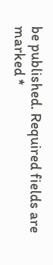be published. Required fields are marked *